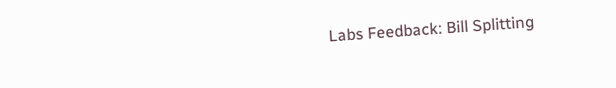Labs Feedback: Bill Splitting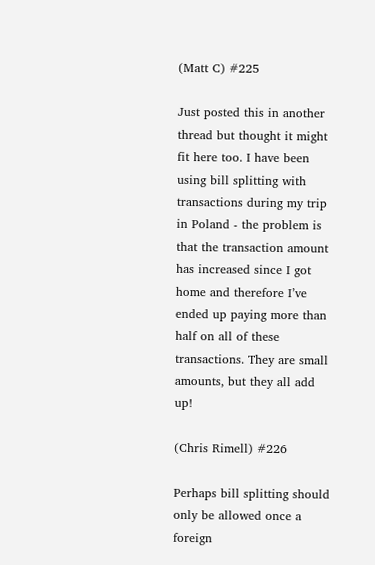(Matt C) #225

Just posted this in another thread but thought it might fit here too. I have been using bill splitting with transactions during my trip in Poland - the problem is that the transaction amount has increased since I got home and therefore I’ve ended up paying more than half on all of these transactions. They are small amounts, but they all add up!

(Chris Rimell) #226

Perhaps bill splitting should only be allowed once a foreign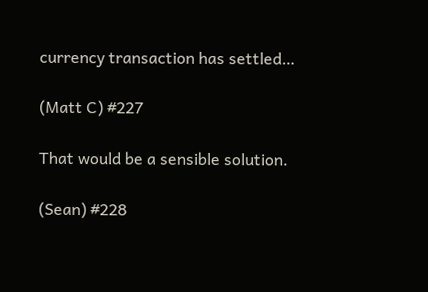currency transaction has settled…

(Matt C) #227

That would be a sensible solution.

(Sean) #228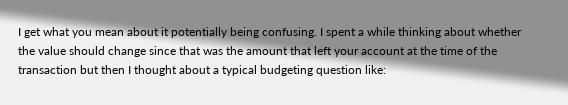I get what you mean about it potentially being confusing. I spent a while thinking about whether the value should change since that was the amount that left your account at the time of the transaction but then I thought about a typical budgeting question like: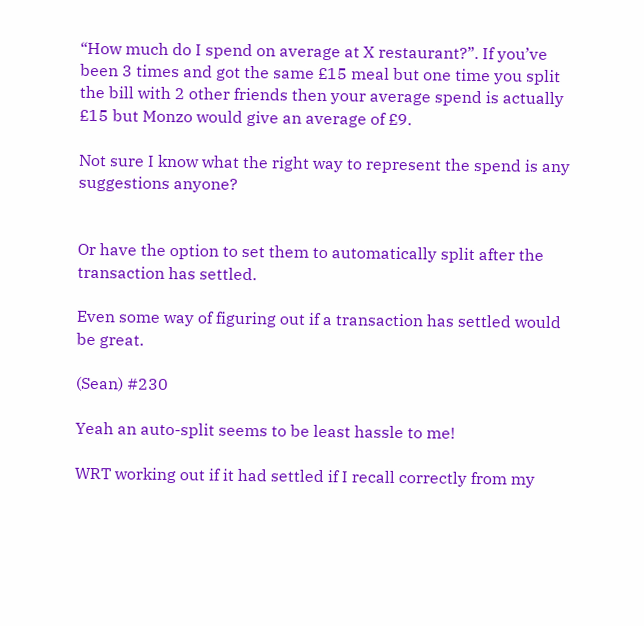“How much do I spend on average at X restaurant?”. If you’ve been 3 times and got the same £15 meal but one time you split the bill with 2 other friends then your average spend is actually £15 but Monzo would give an average of £9.

Not sure I know what the right way to represent the spend is any suggestions anyone?


Or have the option to set them to automatically split after the transaction has settled.

Even some way of figuring out if a transaction has settled would be great.

(Sean) #230

Yeah an auto-split seems to be least hassle to me!

WRT working out if it had settled if I recall correctly from my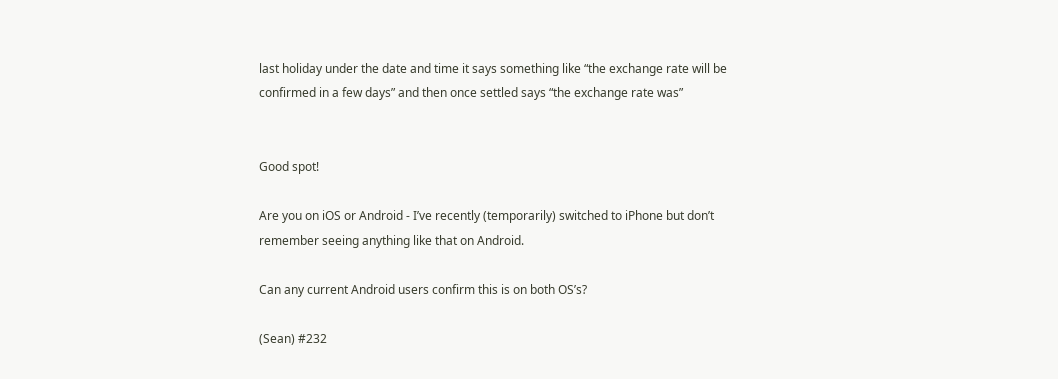last holiday under the date and time it says something like “the exchange rate will be confirmed in a few days” and then once settled says “the exchange rate was”


Good spot!

Are you on iOS or Android - I’ve recently (temporarily) switched to iPhone but don’t remember seeing anything like that on Android.

Can any current Android users confirm this is on both OS’s?

(Sean) #232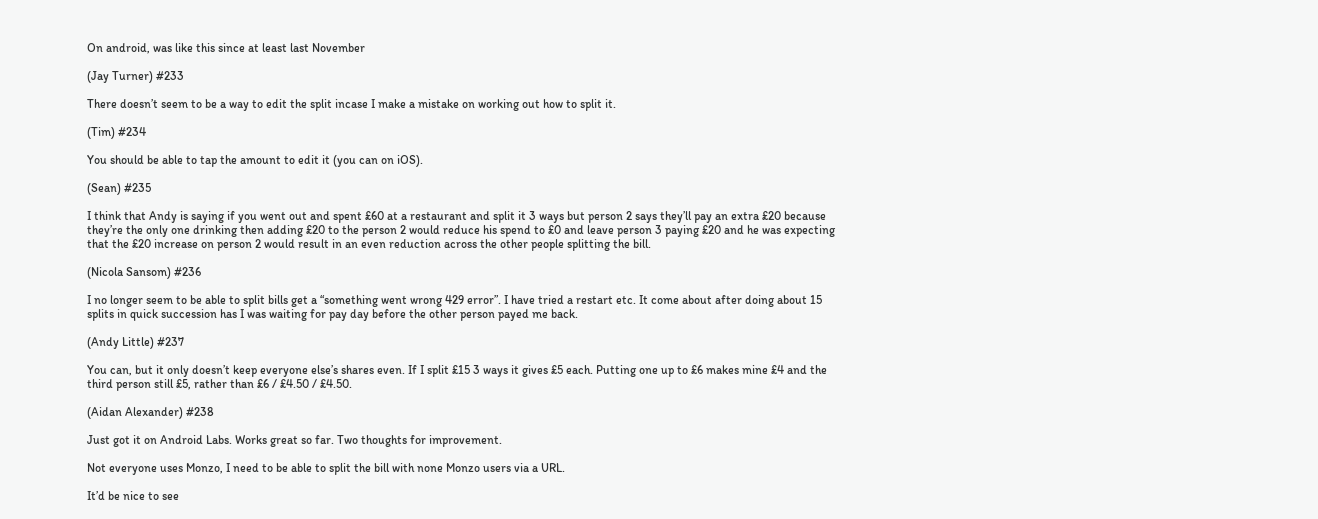On android, was like this since at least last November

(Jay Turner) #233

There doesn’t seem to be a way to edit the split incase I make a mistake on working out how to split it.

(Tim) #234

You should be able to tap the amount to edit it (you can on iOS).

(Sean) #235

I think that Andy is saying if you went out and spent £60 at a restaurant and split it 3 ways but person 2 says they’ll pay an extra £20 because they’re the only one drinking then adding £20 to the person 2 would reduce his spend to £0 and leave person 3 paying £20 and he was expecting that the £20 increase on person 2 would result in an even reduction across the other people splitting the bill.

(Nicola Sansom) #236

I no longer seem to be able to split bills get a “something went wrong 429 error”. I have tried a restart etc. It come about after doing about 15 splits in quick succession has I was waiting for pay day before the other person payed me back.

(Andy Little) #237

You can, but it only doesn’t keep everyone else’s shares even. If I split £15 3 ways it gives £5 each. Putting one up to £6 makes mine £4 and the third person still £5, rather than £6 / £4.50 / £4.50.

(Aidan Alexander) #238

Just got it on Android Labs. Works great so far. Two thoughts for improvement.

Not everyone uses Monzo, I need to be able to split the bill with none Monzo users via a URL.

It’d be nice to see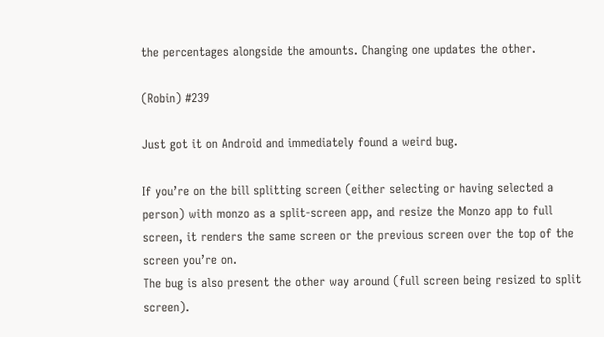the percentages alongside the amounts. Changing one updates the other.

(Robin) #239

Just got it on Android and immediately found a weird bug.

If you’re on the bill splitting screen (either selecting or having selected a person) with monzo as a split-screen app, and resize the Monzo app to full screen, it renders the same screen or the previous screen over the top of the screen you’re on.
The bug is also present the other way around (full screen being resized to split screen).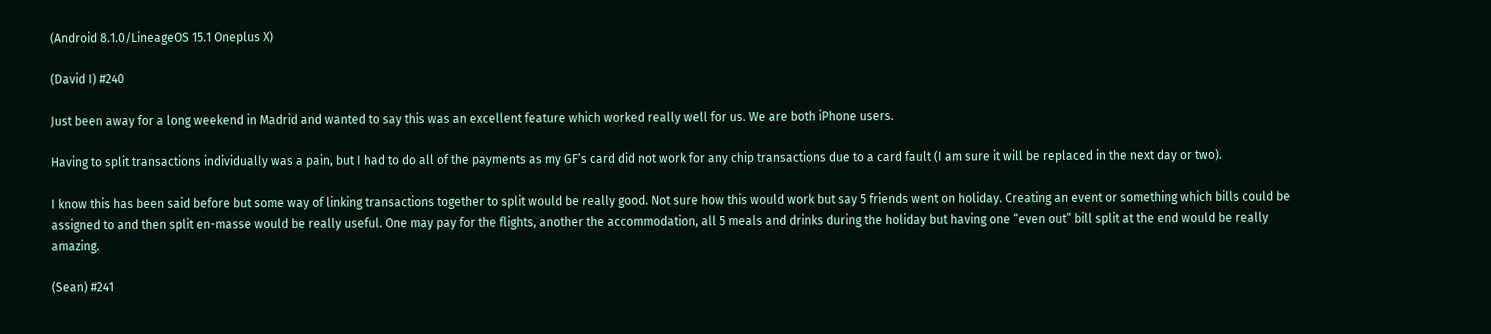(Android 8.1.0/LineageOS 15.1 Oneplus X)

(David I) #240

Just been away for a long weekend in Madrid and wanted to say this was an excellent feature which worked really well for us. We are both iPhone users.

Having to split transactions individually was a pain, but I had to do all of the payments as my GF’s card did not work for any chip transactions due to a card fault (I am sure it will be replaced in the next day or two).

I know this has been said before but some way of linking transactions together to split would be really good. Not sure how this would work but say 5 friends went on holiday. Creating an event or something which bills could be assigned to and then split en-masse would be really useful. One may pay for the flights, another the accommodation, all 5 meals and drinks during the holiday but having one “even out” bill split at the end would be really amazing.

(Sean) #241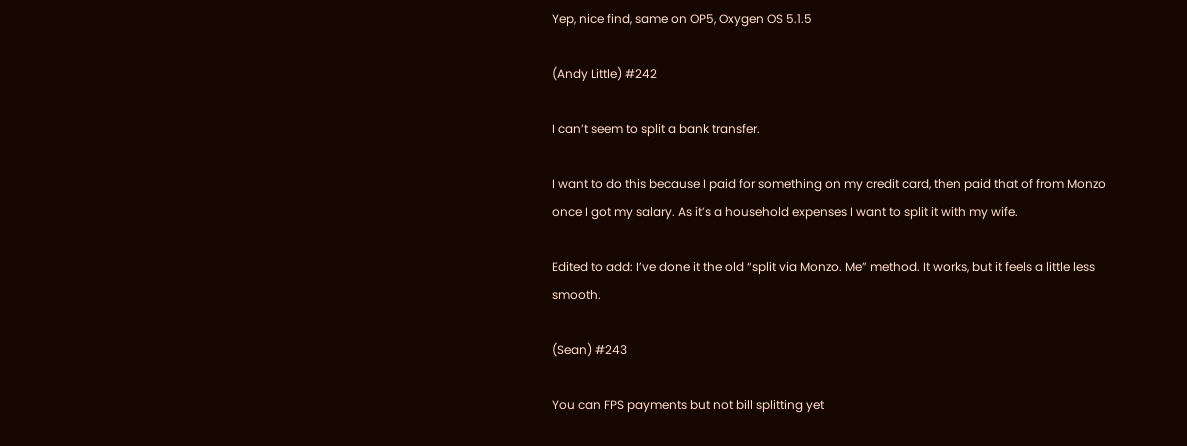Yep, nice find, same on OP5, Oxygen OS 5.1.5

(Andy Little) #242

I can’t seem to split a bank transfer.

I want to do this because I paid for something on my credit card, then paid that of from Monzo once I got my salary. As it’s a household expenses I want to split it with my wife.

Edited to add: I’ve done it the old “split via Monzo. Me” method. It works, but it feels a little less smooth.

(Sean) #243

You can FPS payments but not bill splitting yet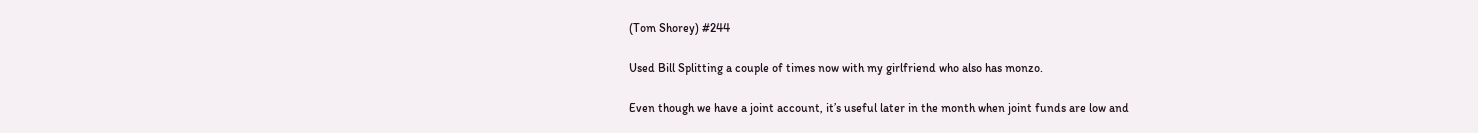(Tom Shorey) #244

Used Bill Splitting a couple of times now with my girlfriend who also has monzo.

Even though we have a joint account, it’s useful later in the month when joint funds are low and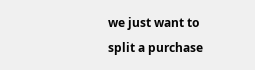we just want to split a purchase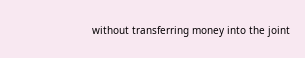without transferring money into the joint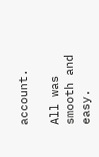account.

All was smooth and easy.